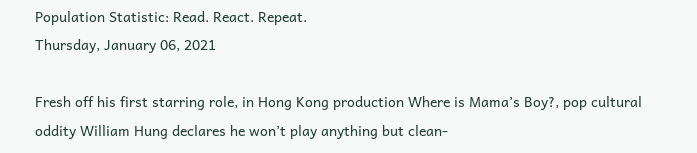Population Statistic: Read. React. Repeat.
Thursday, January 06, 2021

Fresh off his first starring role, in Hong Kong production Where is Mama’s Boy?, pop cultural oddity William Hung declares he won’t play anything but clean-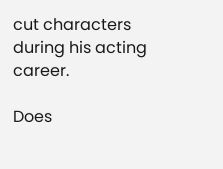cut characters during his acting career.

Does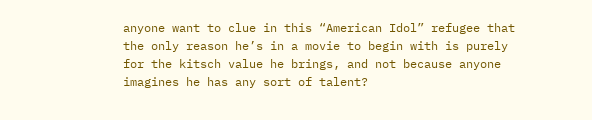anyone want to clue in this “American Idol” refugee that the only reason he’s in a movie to begin with is purely for the kitsch value he brings, and not because anyone imagines he has any sort of talent?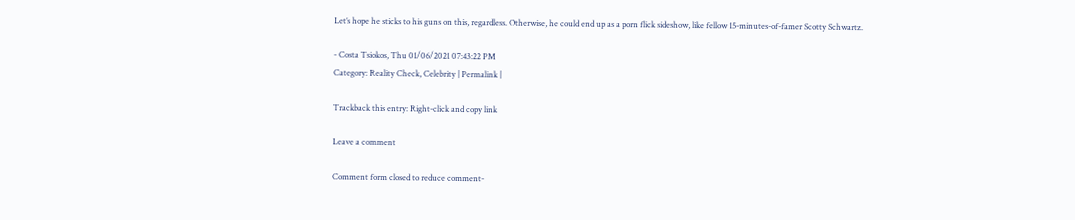Let’s hope he sticks to his guns on this, regardless. Otherwise, he could end up as a porn flick sideshow, like fellow 15-minutes-of-famer Scotty Schwartz.

- Costa Tsiokos, Thu 01/06/2021 07:43:22 PM
Category: Reality Check, Celebrity | Permalink |

Trackback this entry: Right-click and copy link

Leave a comment

Comment form closed to reduce comment-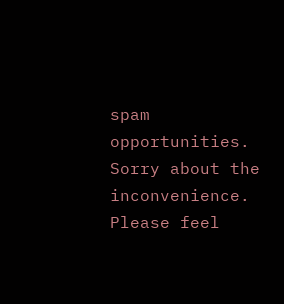spam opportunities. Sorry about the inconvenience. Please feel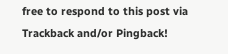free to respond to this post via Trackback and/or Pingback!